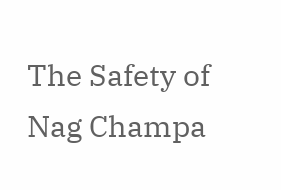The Safety of Nag Champa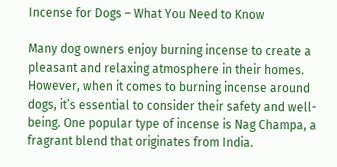Incense for Dogs – What You Need to Know

Many dog owners enjoy burning incense to create a pleasant and relaxing atmosphere in their homes. However, when it comes to burning incense around dogs, it’s essential to consider their safety and well-being. One popular type of incense is Nag Champa, a fragrant blend that originates from India.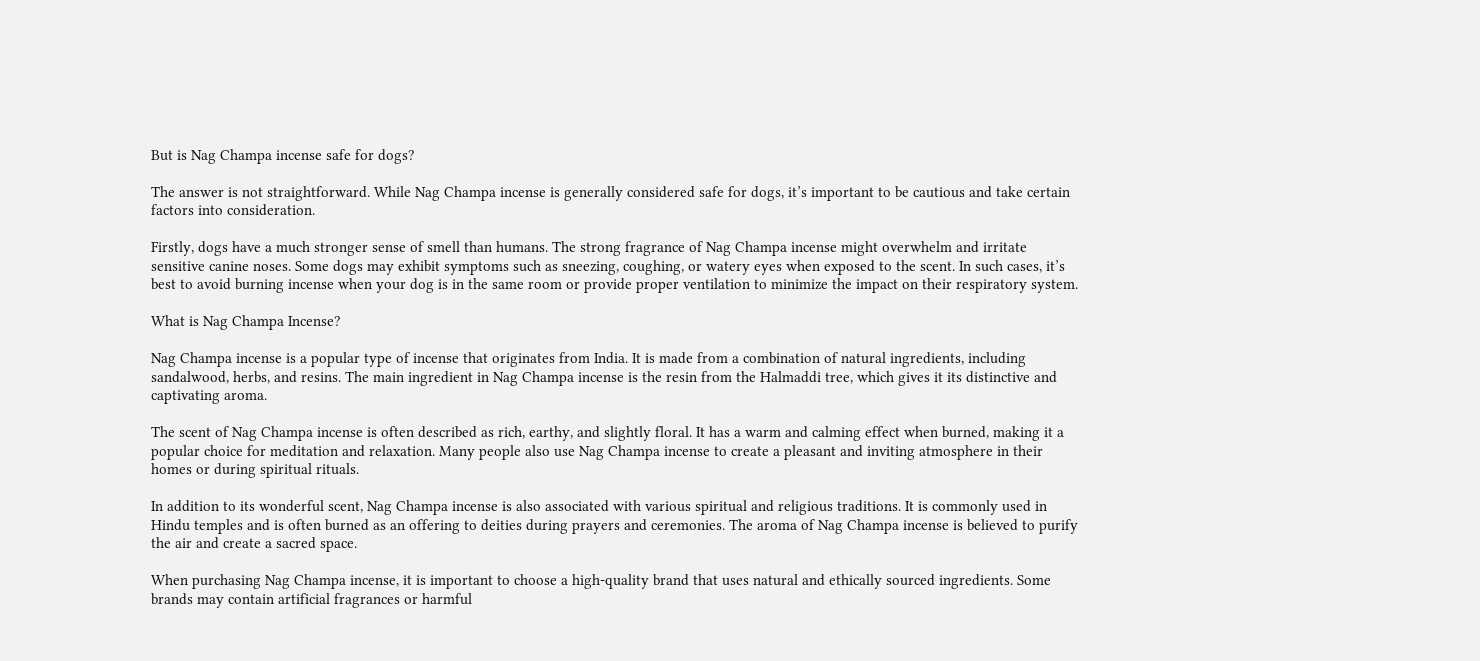But is Nag Champa incense safe for dogs?

The answer is not straightforward. While Nag Champa incense is generally considered safe for dogs, it’s important to be cautious and take certain factors into consideration.

Firstly, dogs have a much stronger sense of smell than humans. The strong fragrance of Nag Champa incense might overwhelm and irritate sensitive canine noses. Some dogs may exhibit symptoms such as sneezing, coughing, or watery eyes when exposed to the scent. In such cases, it’s best to avoid burning incense when your dog is in the same room or provide proper ventilation to minimize the impact on their respiratory system.

What is Nag Champa Incense?

Nag Champa incense is a popular type of incense that originates from India. It is made from a combination of natural ingredients, including sandalwood, herbs, and resins. The main ingredient in Nag Champa incense is the resin from the Halmaddi tree, which gives it its distinctive and captivating aroma.

The scent of Nag Champa incense is often described as rich, earthy, and slightly floral. It has a warm and calming effect when burned, making it a popular choice for meditation and relaxation. Many people also use Nag Champa incense to create a pleasant and inviting atmosphere in their homes or during spiritual rituals.

In addition to its wonderful scent, Nag Champa incense is also associated with various spiritual and religious traditions. It is commonly used in Hindu temples and is often burned as an offering to deities during prayers and ceremonies. The aroma of Nag Champa incense is believed to purify the air and create a sacred space.

When purchasing Nag Champa incense, it is important to choose a high-quality brand that uses natural and ethically sourced ingredients. Some brands may contain artificial fragrances or harmful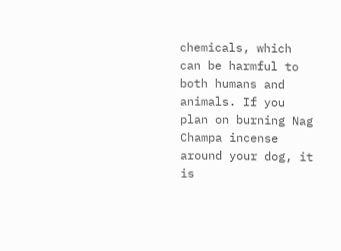chemicals, which can be harmful to both humans and animals. If you plan on burning Nag Champa incense around your dog, it is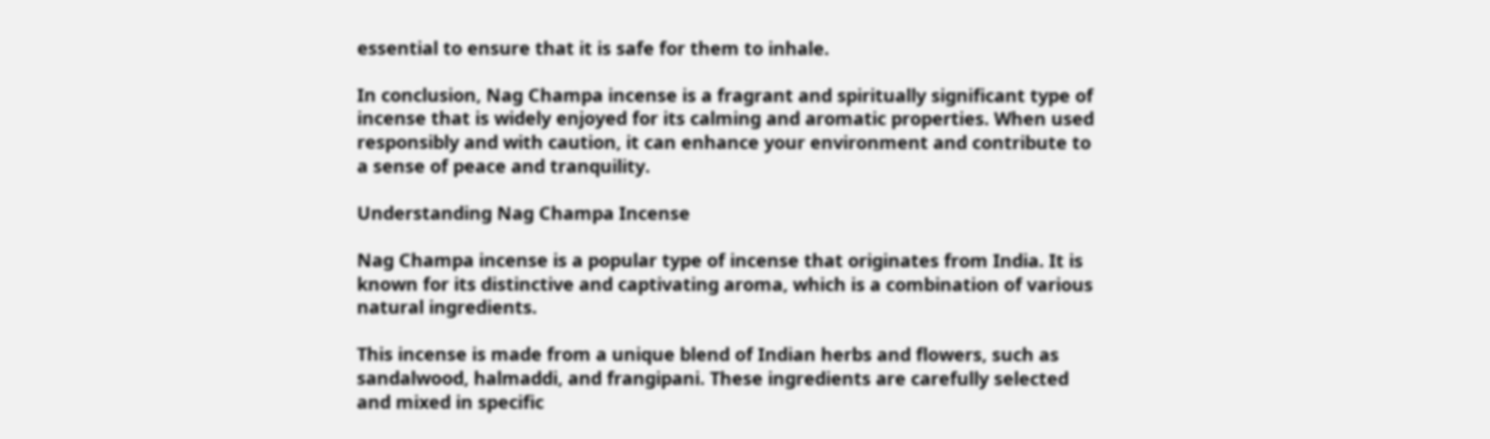essential to ensure that it is safe for them to inhale.

In conclusion, Nag Champa incense is a fragrant and spiritually significant type of incense that is widely enjoyed for its calming and aromatic properties. When used responsibly and with caution, it can enhance your environment and contribute to a sense of peace and tranquility.

Understanding Nag Champa Incense

Nag Champa incense is a popular type of incense that originates from India. It is known for its distinctive and captivating aroma, which is a combination of various natural ingredients.

This incense is made from a unique blend of Indian herbs and flowers, such as sandalwood, halmaddi, and frangipani. These ingredients are carefully selected and mixed in specific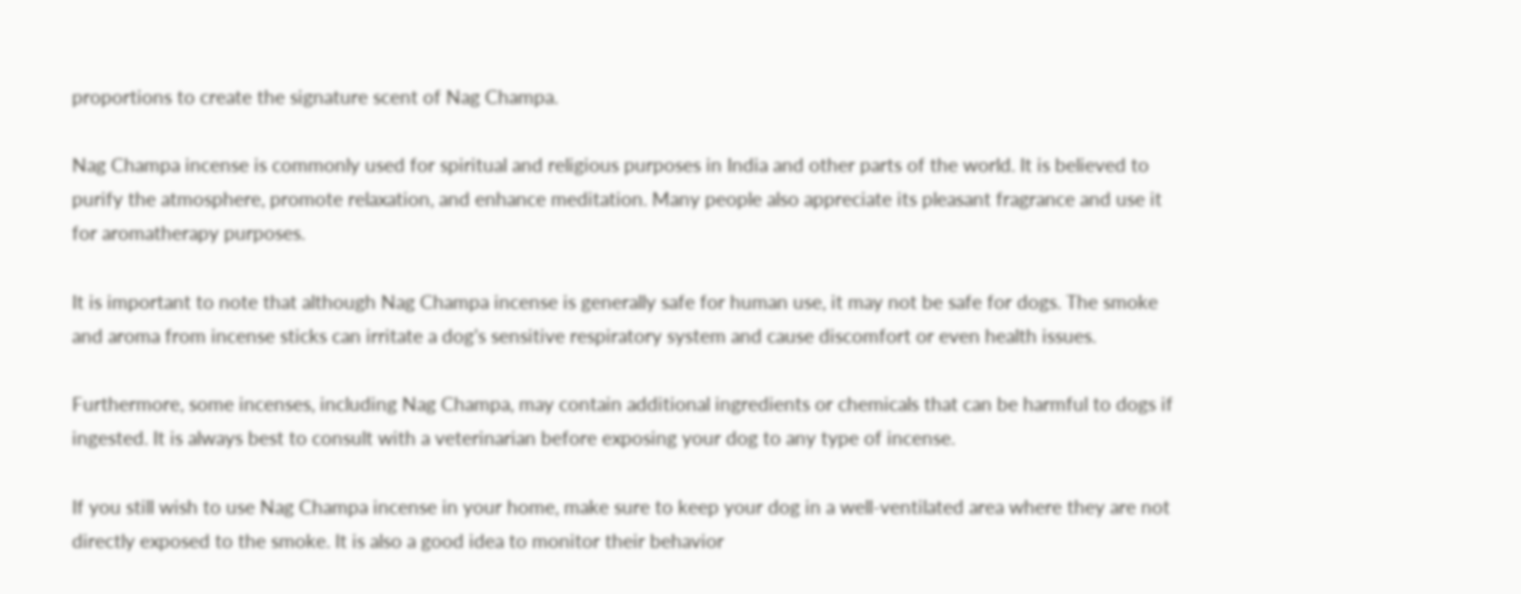proportions to create the signature scent of Nag Champa.

Nag Champa incense is commonly used for spiritual and religious purposes in India and other parts of the world. It is believed to purify the atmosphere, promote relaxation, and enhance meditation. Many people also appreciate its pleasant fragrance and use it for aromatherapy purposes.

It is important to note that although Nag Champa incense is generally safe for human use, it may not be safe for dogs. The smoke and aroma from incense sticks can irritate a dog’s sensitive respiratory system and cause discomfort or even health issues.

Furthermore, some incenses, including Nag Champa, may contain additional ingredients or chemicals that can be harmful to dogs if ingested. It is always best to consult with a veterinarian before exposing your dog to any type of incense.

If you still wish to use Nag Champa incense in your home, make sure to keep your dog in a well-ventilated area where they are not directly exposed to the smoke. It is also a good idea to monitor their behavior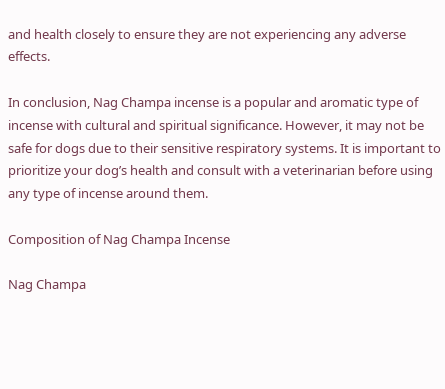and health closely to ensure they are not experiencing any adverse effects.

In conclusion, Nag Champa incense is a popular and aromatic type of incense with cultural and spiritual significance. However, it may not be safe for dogs due to their sensitive respiratory systems. It is important to prioritize your dog’s health and consult with a veterinarian before using any type of incense around them.

Composition of Nag Champa Incense

Nag Champa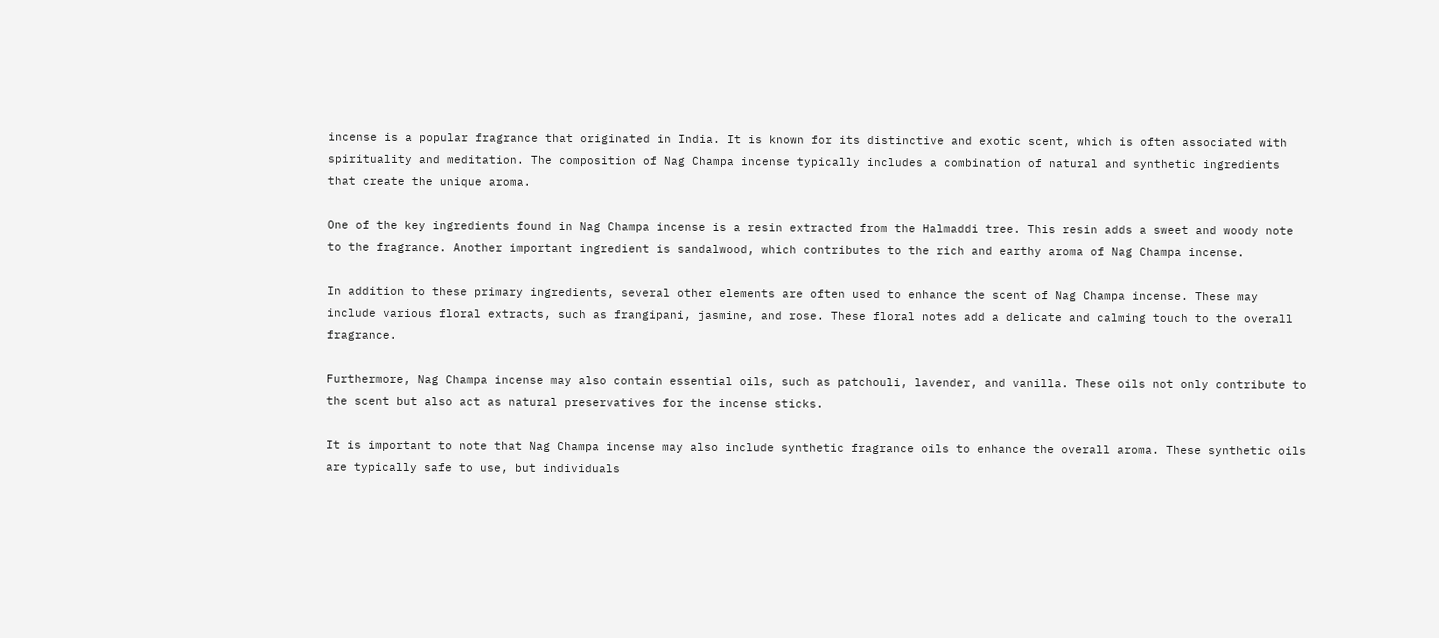incense is a popular fragrance that originated in India. It is known for its distinctive and exotic scent, which is often associated with spirituality and meditation. The composition of Nag Champa incense typically includes a combination of natural and synthetic ingredients that create the unique aroma.

One of the key ingredients found in Nag Champa incense is a resin extracted from the Halmaddi tree. This resin adds a sweet and woody note to the fragrance. Another important ingredient is sandalwood, which contributes to the rich and earthy aroma of Nag Champa incense.

In addition to these primary ingredients, several other elements are often used to enhance the scent of Nag Champa incense. These may include various floral extracts, such as frangipani, jasmine, and rose. These floral notes add a delicate and calming touch to the overall fragrance.

Furthermore, Nag Champa incense may also contain essential oils, such as patchouli, lavender, and vanilla. These oils not only contribute to the scent but also act as natural preservatives for the incense sticks.

It is important to note that Nag Champa incense may also include synthetic fragrance oils to enhance the overall aroma. These synthetic oils are typically safe to use, but individuals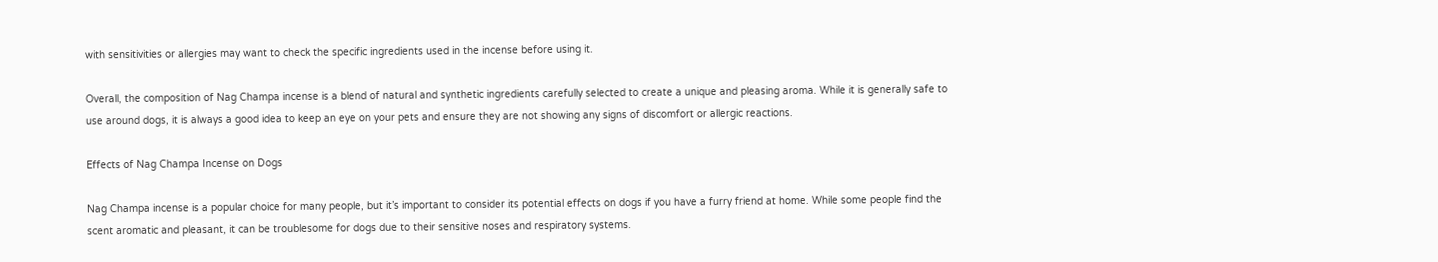with sensitivities or allergies may want to check the specific ingredients used in the incense before using it.

Overall, the composition of Nag Champa incense is a blend of natural and synthetic ingredients carefully selected to create a unique and pleasing aroma. While it is generally safe to use around dogs, it is always a good idea to keep an eye on your pets and ensure they are not showing any signs of discomfort or allergic reactions.

Effects of Nag Champa Incense on Dogs

Nag Champa incense is a popular choice for many people, but it’s important to consider its potential effects on dogs if you have a furry friend at home. While some people find the scent aromatic and pleasant, it can be troublesome for dogs due to their sensitive noses and respiratory systems.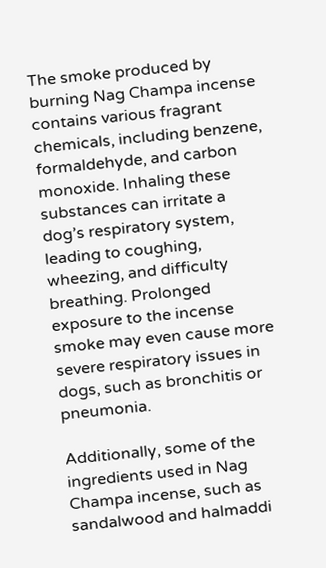The smoke produced by burning Nag Champa incense contains various fragrant chemicals, including benzene, formaldehyde, and carbon monoxide. Inhaling these substances can irritate a dog’s respiratory system, leading to coughing, wheezing, and difficulty breathing. Prolonged exposure to the incense smoke may even cause more severe respiratory issues in dogs, such as bronchitis or pneumonia.

Additionally, some of the ingredients used in Nag Champa incense, such as sandalwood and halmaddi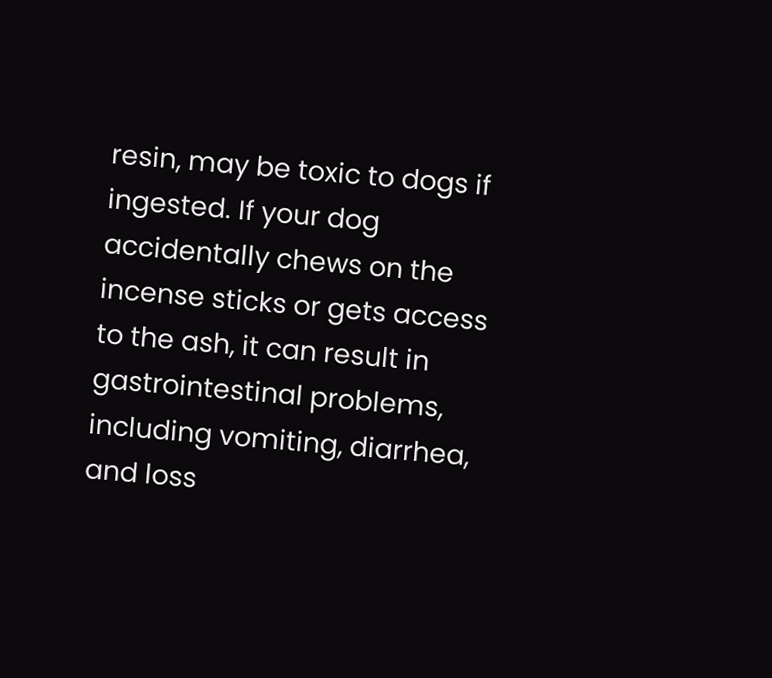resin, may be toxic to dogs if ingested. If your dog accidentally chews on the incense sticks or gets access to the ash, it can result in gastrointestinal problems, including vomiting, diarrhea, and loss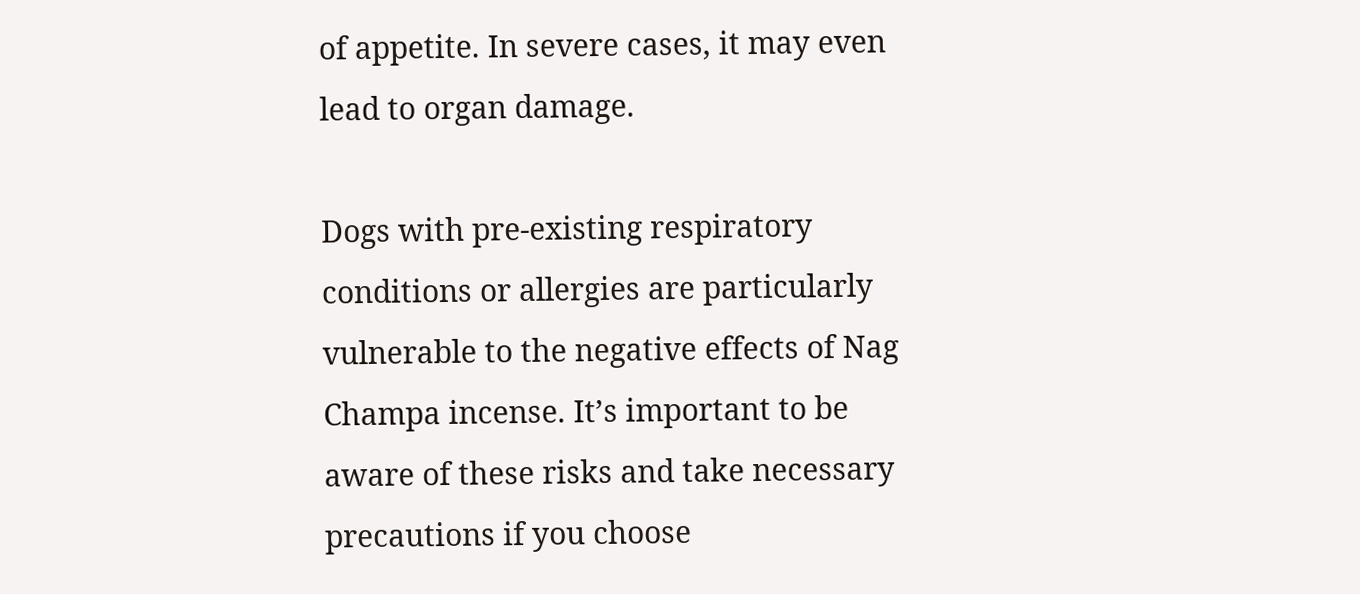of appetite. In severe cases, it may even lead to organ damage.

Dogs with pre-existing respiratory conditions or allergies are particularly vulnerable to the negative effects of Nag Champa incense. It’s important to be aware of these risks and take necessary precautions if you choose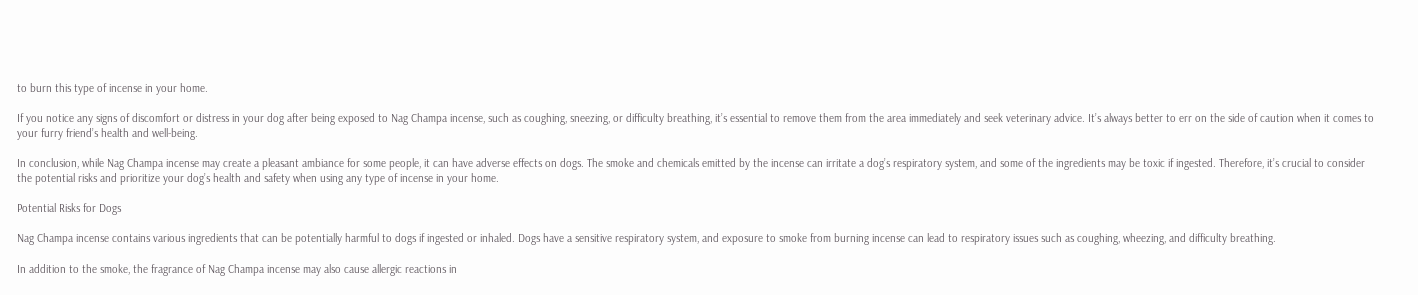to burn this type of incense in your home.

If you notice any signs of discomfort or distress in your dog after being exposed to Nag Champa incense, such as coughing, sneezing, or difficulty breathing, it’s essential to remove them from the area immediately and seek veterinary advice. It’s always better to err on the side of caution when it comes to your furry friend’s health and well-being.

In conclusion, while Nag Champa incense may create a pleasant ambiance for some people, it can have adverse effects on dogs. The smoke and chemicals emitted by the incense can irritate a dog’s respiratory system, and some of the ingredients may be toxic if ingested. Therefore, it’s crucial to consider the potential risks and prioritize your dog’s health and safety when using any type of incense in your home.

Potential Risks for Dogs

Nag Champa incense contains various ingredients that can be potentially harmful to dogs if ingested or inhaled. Dogs have a sensitive respiratory system, and exposure to smoke from burning incense can lead to respiratory issues such as coughing, wheezing, and difficulty breathing.

In addition to the smoke, the fragrance of Nag Champa incense may also cause allergic reactions in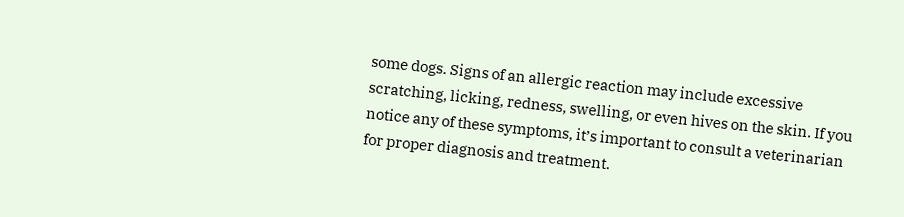some dogs. Signs of an allergic reaction may include excessive scratching, licking, redness, swelling, or even hives on the skin. If you notice any of these symptoms, it’s important to consult a veterinarian for proper diagnosis and treatment.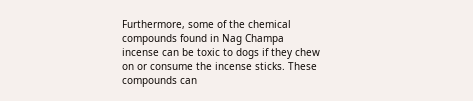Furthermore, some of the chemical compounds found in Nag Champa incense can be toxic to dogs if they chew on or consume the incense sticks. These compounds can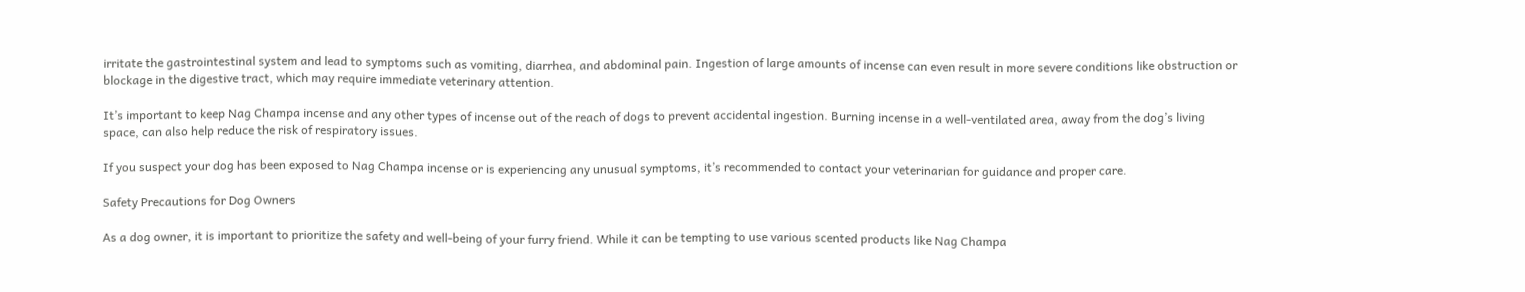irritate the gastrointestinal system and lead to symptoms such as vomiting, diarrhea, and abdominal pain. Ingestion of large amounts of incense can even result in more severe conditions like obstruction or blockage in the digestive tract, which may require immediate veterinary attention.

It’s important to keep Nag Champa incense and any other types of incense out of the reach of dogs to prevent accidental ingestion. Burning incense in a well-ventilated area, away from the dog’s living space, can also help reduce the risk of respiratory issues.

If you suspect your dog has been exposed to Nag Champa incense or is experiencing any unusual symptoms, it’s recommended to contact your veterinarian for guidance and proper care.

Safety Precautions for Dog Owners

As a dog owner, it is important to prioritize the safety and well-being of your furry friend. While it can be tempting to use various scented products like Nag Champa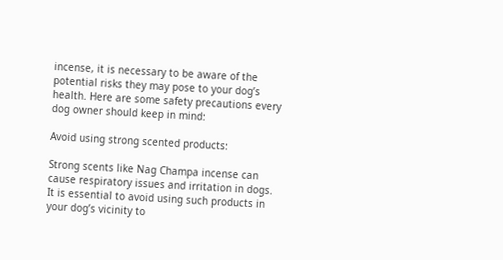incense, it is necessary to be aware of the potential risks they may pose to your dog’s health. Here are some safety precautions every dog owner should keep in mind:

Avoid using strong scented products:

Strong scents like Nag Champa incense can cause respiratory issues and irritation in dogs. It is essential to avoid using such products in your dog’s vicinity to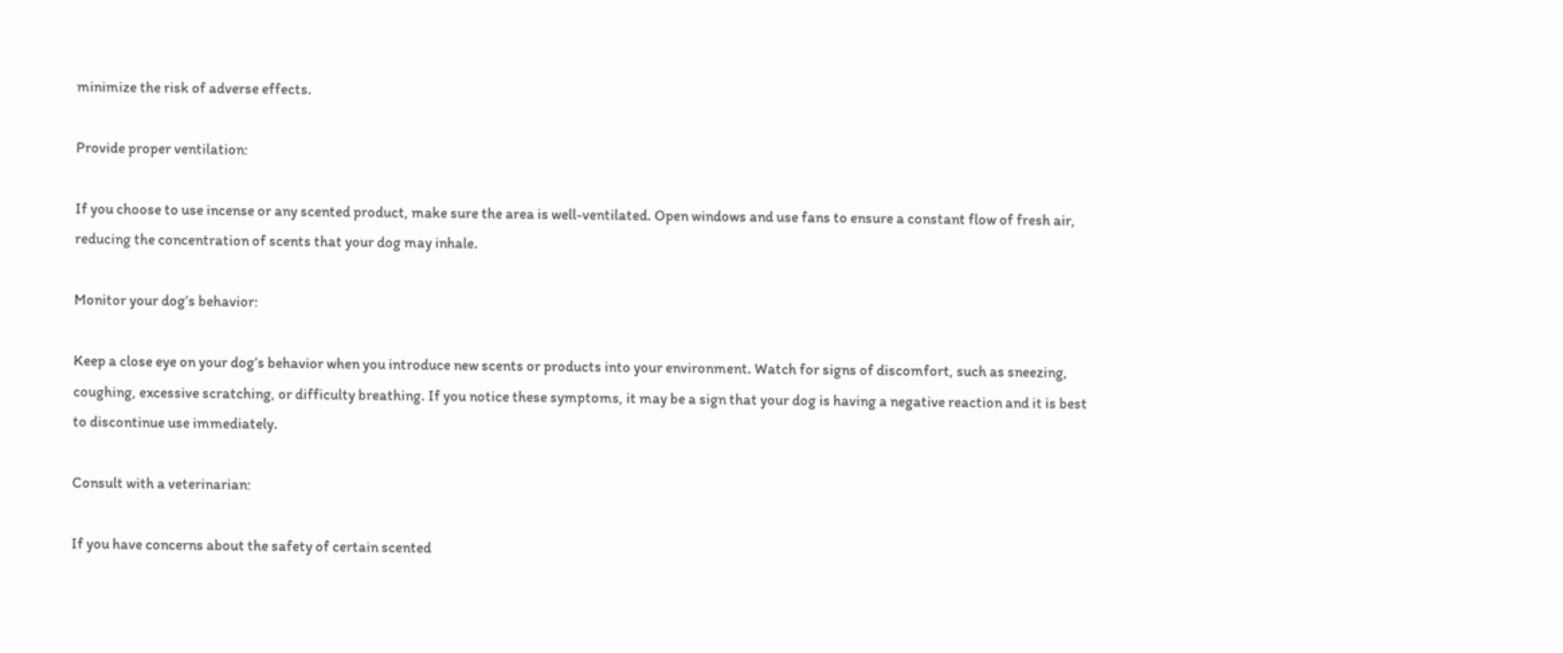minimize the risk of adverse effects.

Provide proper ventilation:

If you choose to use incense or any scented product, make sure the area is well-ventilated. Open windows and use fans to ensure a constant flow of fresh air, reducing the concentration of scents that your dog may inhale.

Monitor your dog’s behavior:

Keep a close eye on your dog’s behavior when you introduce new scents or products into your environment. Watch for signs of discomfort, such as sneezing, coughing, excessive scratching, or difficulty breathing. If you notice these symptoms, it may be a sign that your dog is having a negative reaction and it is best to discontinue use immediately.

Consult with a veterinarian:

If you have concerns about the safety of certain scented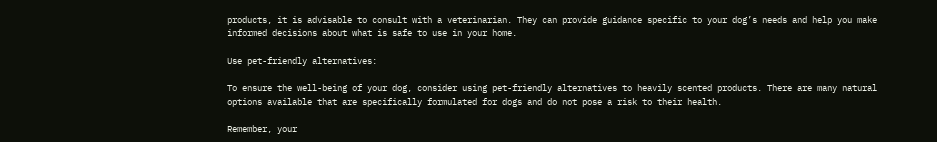products, it is advisable to consult with a veterinarian. They can provide guidance specific to your dog’s needs and help you make informed decisions about what is safe to use in your home.

Use pet-friendly alternatives:

To ensure the well-being of your dog, consider using pet-friendly alternatives to heavily scented products. There are many natural options available that are specifically formulated for dogs and do not pose a risk to their health.

Remember, your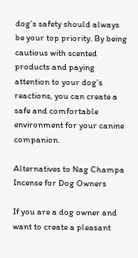dog’s safety should always be your top priority. By being cautious with scented products and paying attention to your dog’s reactions, you can create a safe and comfortable environment for your canine companion.

Alternatives to Nag Champa Incense for Dog Owners

If you are a dog owner and want to create a pleasant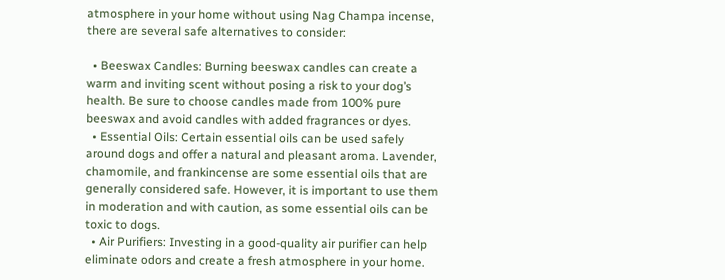atmosphere in your home without using Nag Champa incense, there are several safe alternatives to consider:

  • Beeswax Candles: Burning beeswax candles can create a warm and inviting scent without posing a risk to your dog’s health. Be sure to choose candles made from 100% pure beeswax and avoid candles with added fragrances or dyes.
  • Essential Oils: Certain essential oils can be used safely around dogs and offer a natural and pleasant aroma. Lavender, chamomile, and frankincense are some essential oils that are generally considered safe. However, it is important to use them in moderation and with caution, as some essential oils can be toxic to dogs.
  • Air Purifiers: Investing in a good-quality air purifier can help eliminate odors and create a fresh atmosphere in your home.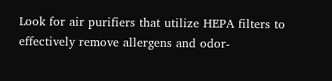Look for air purifiers that utilize HEPA filters to effectively remove allergens and odor-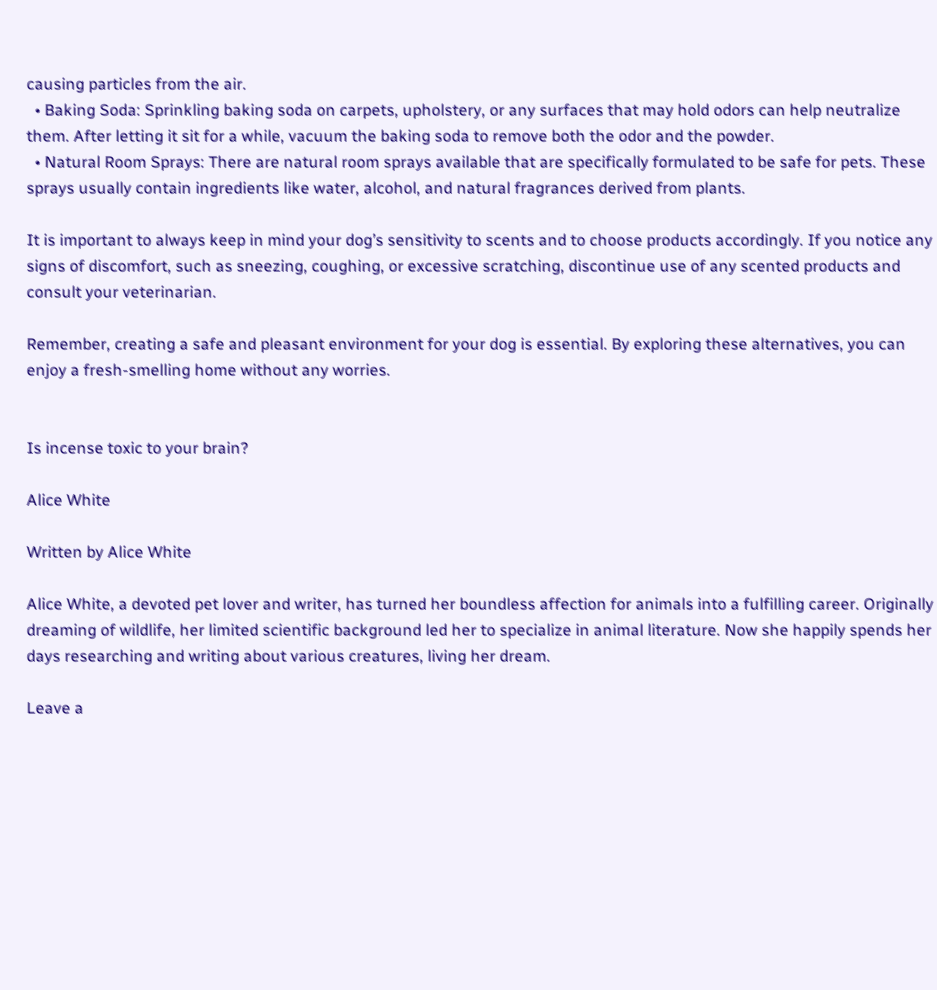causing particles from the air.
  • Baking Soda: Sprinkling baking soda on carpets, upholstery, or any surfaces that may hold odors can help neutralize them. After letting it sit for a while, vacuum the baking soda to remove both the odor and the powder.
  • Natural Room Sprays: There are natural room sprays available that are specifically formulated to be safe for pets. These sprays usually contain ingredients like water, alcohol, and natural fragrances derived from plants.

It is important to always keep in mind your dog’s sensitivity to scents and to choose products accordingly. If you notice any signs of discomfort, such as sneezing, coughing, or excessive scratching, discontinue use of any scented products and consult your veterinarian.

Remember, creating a safe and pleasant environment for your dog is essential. By exploring these alternatives, you can enjoy a fresh-smelling home without any worries.


Is incense toxic to your brain?

Alice White

Written by Alice White

Alice White, a devoted pet lover and writer, has turned her boundless affection for animals into a fulfilling career. Originally dreaming of wildlife, her limited scientific background led her to specialize in animal literature. Now she happily spends her days researching and writing about various creatures, living her dream.

Leave a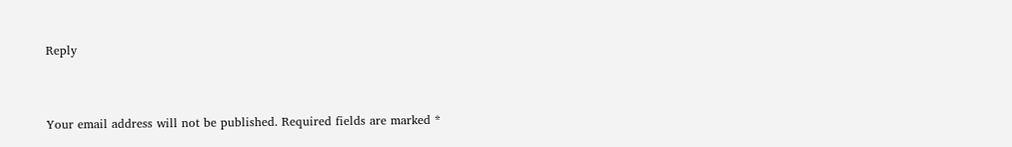Reply


Your email address will not be published. Required fields are marked *